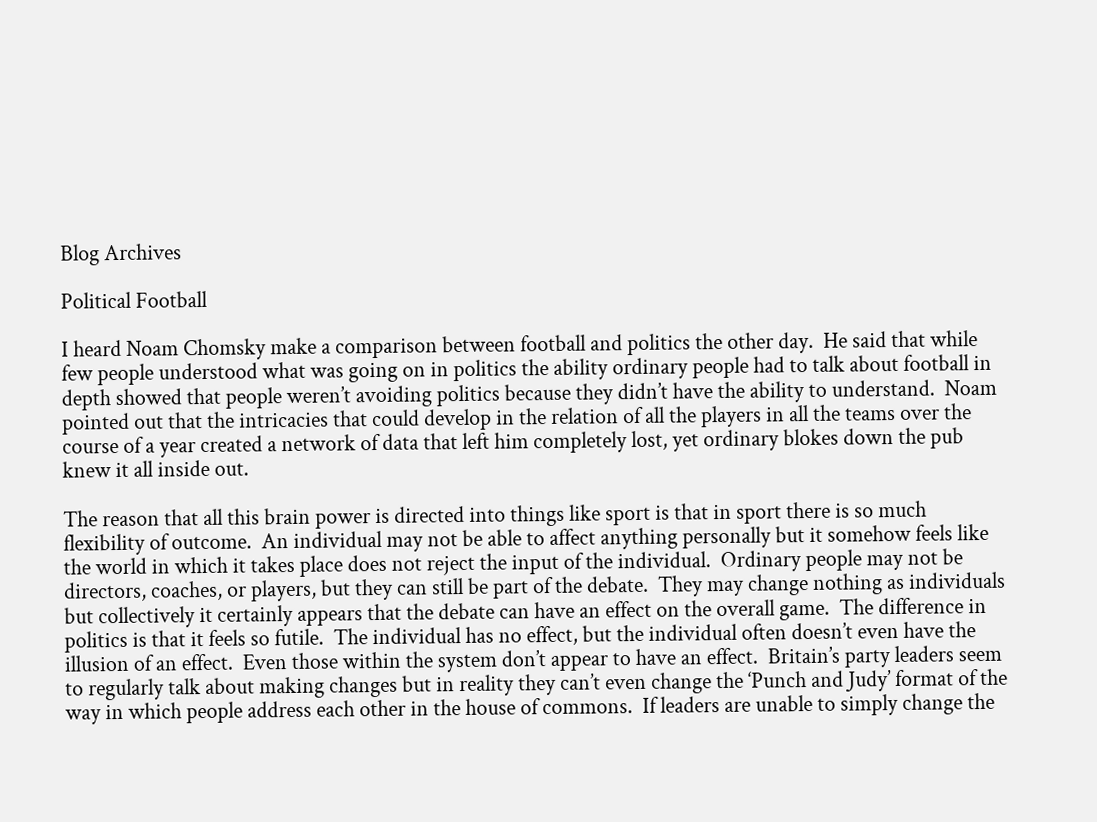Blog Archives

Political Football

I heard Noam Chomsky make a comparison between football and politics the other day.  He said that while few people understood what was going on in politics the ability ordinary people had to talk about football in depth showed that people weren’t avoiding politics because they didn’t have the ability to understand.  Noam pointed out that the intricacies that could develop in the relation of all the players in all the teams over the course of a year created a network of data that left him completely lost, yet ordinary blokes down the pub knew it all inside out.

The reason that all this brain power is directed into things like sport is that in sport there is so much flexibility of outcome.  An individual may not be able to affect anything personally but it somehow feels like the world in which it takes place does not reject the input of the individual.  Ordinary people may not be directors, coaches, or players, but they can still be part of the debate.  They may change nothing as individuals but collectively it certainly appears that the debate can have an effect on the overall game.  The difference in politics is that it feels so futile.  The individual has no effect, but the individual often doesn’t even have the illusion of an effect.  Even those within the system don’t appear to have an effect.  Britain’s party leaders seem to regularly talk about making changes but in reality they can’t even change the ‘Punch and Judy’ format of the way in which people address each other in the house of commons.  If leaders are unable to simply change the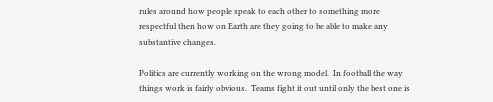rules around how people speak to each other to something more respectful then how on Earth are they going to be able to make any substantive changes.

Politics are currently working on the wrong model.  In football the way things work is fairly obvious.  Teams fight it out until only the best one is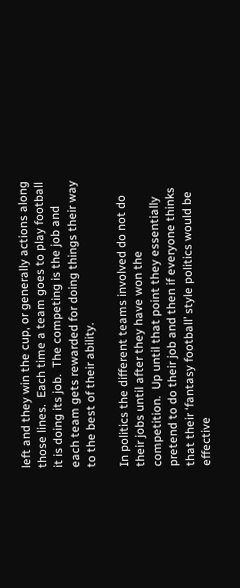left and they win the cup, or generally actions along those lines.  Each time a team goes to play football it is doing its job.  The competing is the job and each team gets rewarded for doing things their way to the best of their ability.

In politics the different teams involved do not do their jobs until after they have won the competition.  Up until that point they essentially pretend to do their job and then if everyone thinks that their ‘fantasy football’ style politics would be effective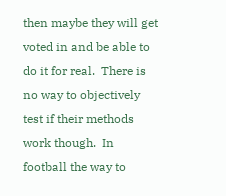then maybe they will get voted in and be able to do it for real.  There is no way to objectively test if their methods work though.  In football the way to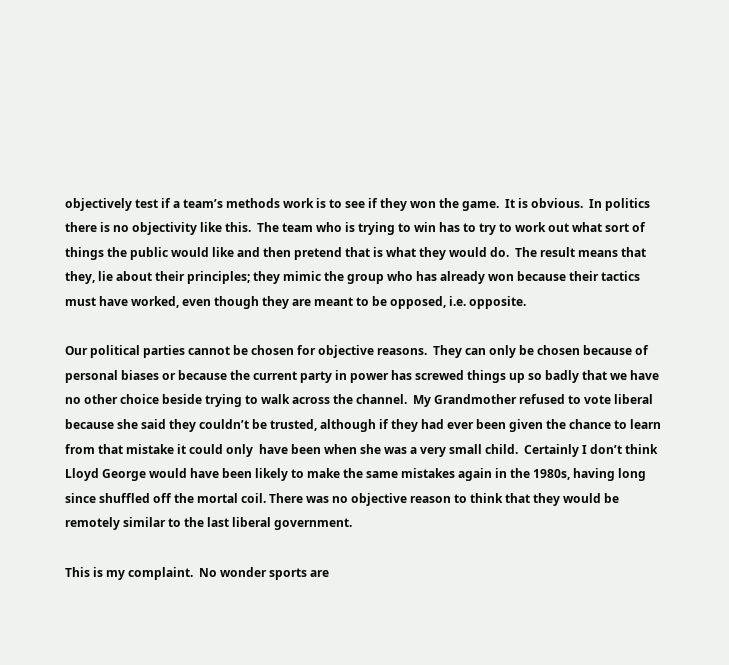objectively test if a team’s methods work is to see if they won the game.  It is obvious.  In politics there is no objectivity like this.  The team who is trying to win has to try to work out what sort of things the public would like and then pretend that is what they would do.  The result means that they, lie about their principles; they mimic the group who has already won because their tactics must have worked, even though they are meant to be opposed, i.e. opposite.

Our political parties cannot be chosen for objective reasons.  They can only be chosen because of personal biases or because the current party in power has screwed things up so badly that we have no other choice beside trying to walk across the channel.  My Grandmother refused to vote liberal because she said they couldn’t be trusted, although if they had ever been given the chance to learn from that mistake it could only  have been when she was a very small child.  Certainly I don’t think Lloyd George would have been likely to make the same mistakes again in the 1980s, having long since shuffled off the mortal coil. There was no objective reason to think that they would be remotely similar to the last liberal government.

This is my complaint.  No wonder sports are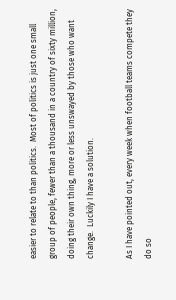easier to relate to than politics.  Most of politics is just one small group of people, fewer than a thousand in a country of sixty million, doing their own thing, more or less unswayed by those who want change.  Luckily I have a solution.

As I have pointed out, every week when football teams compete they do so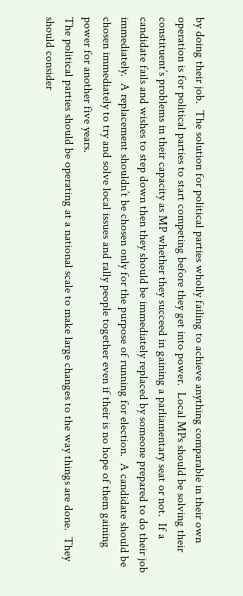by doing their job.  The solution for political parties wholly failing to achieve anything comparable in their own operation is for political parties to start competing before they get into power.  Local MPs should be solving their constituent’s problems in their capacity as MP whether they succeed in gaining a parliamentary seat or not.  If a candidate fails and wishes to step down then they should be immediately replaced by someone prepared to do their job immediately.  A replacement shouldn’t be chosen only for the purpose of running for election.  A candidate should be chosen immediately to try and solve local issues and rally people together even if their is no hope of them gaining power for another five years.
The political parties should be operating at a national scale to make large changes to the way things are done.  They should consider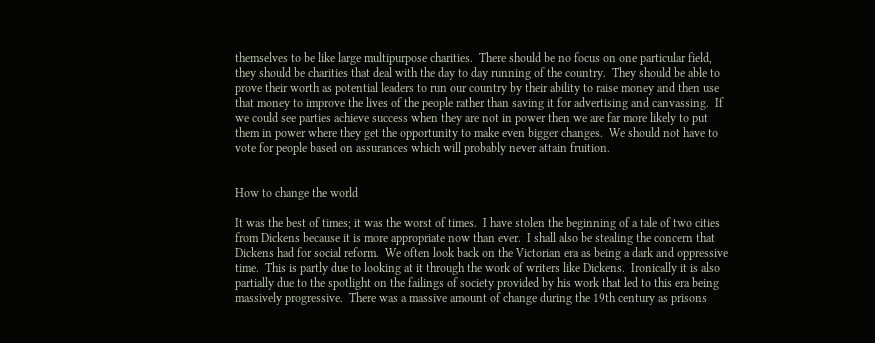themselves to be like large multipurpose charities.  There should be no focus on one particular field, they should be charities that deal with the day to day running of the country.  They should be able to prove their worth as potential leaders to run our country by their ability to raise money and then use that money to improve the lives of the people rather than saving it for advertising and canvassing.  If we could see parties achieve success when they are not in power then we are far more likely to put them in power where they get the opportunity to make even bigger changes.  We should not have to vote for people based on assurances which will probably never attain fruition.


How to change the world

It was the best of times; it was the worst of times.  I have stolen the beginning of a tale of two cities from Dickens because it is more appropriate now than ever.  I shall also be stealing the concern that Dickens had for social reform.  We often look back on the Victorian era as being a dark and oppressive time.  This is partly due to looking at it through the work of writers like Dickens.  Ironically it is also partially due to the spotlight on the failings of society provided by his work that led to this era being massively progressive.  There was a massive amount of change during the 19th century as prisons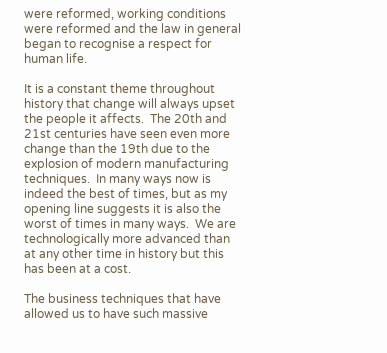were reformed, working conditions were reformed and the law in general began to recognise a respect for human life.

It is a constant theme throughout history that change will always upset the people it affects.  The 20th and 21st centuries have seen even more change than the 19th due to the explosion of modern manufacturing techniques.  In many ways now is indeed the best of times, but as my opening line suggests it is also the worst of times in many ways.  We are technologically more advanced than at any other time in history but this has been at a cost.

The business techniques that have allowed us to have such massive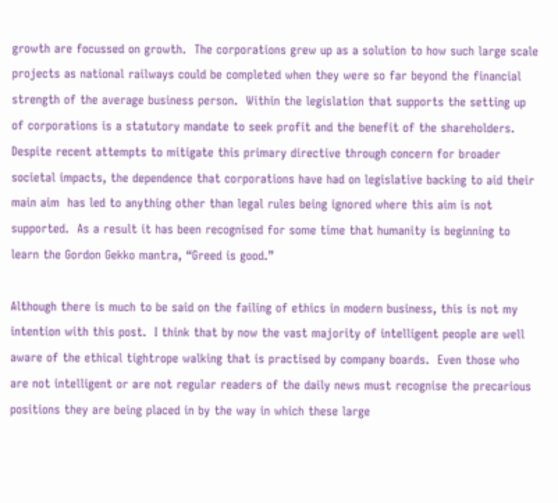growth are focussed on growth.  The corporations grew up as a solution to how such large scale projects as national railways could be completed when they were so far beyond the financial strength of the average business person.  Within the legislation that supports the setting up of corporations is a statutory mandate to seek profit and the benefit of the shareholders.  Despite recent attempts to mitigate this primary directive through concern for broader societal impacts, the dependence that corporations have had on legislative backing to aid their main aim  has led to anything other than legal rules being ignored where this aim is not supported.  As a result it has been recognised for some time that humanity is beginning to learn the Gordon Gekko mantra, “Greed is good.”

Although there is much to be said on the failing of ethics in modern business, this is not my intention with this post.  I think that by now the vast majority of intelligent people are well aware of the ethical tightrope walking that is practised by company boards.  Even those who are not intelligent or are not regular readers of the daily news must recognise the precarious positions they are being placed in by the way in which these large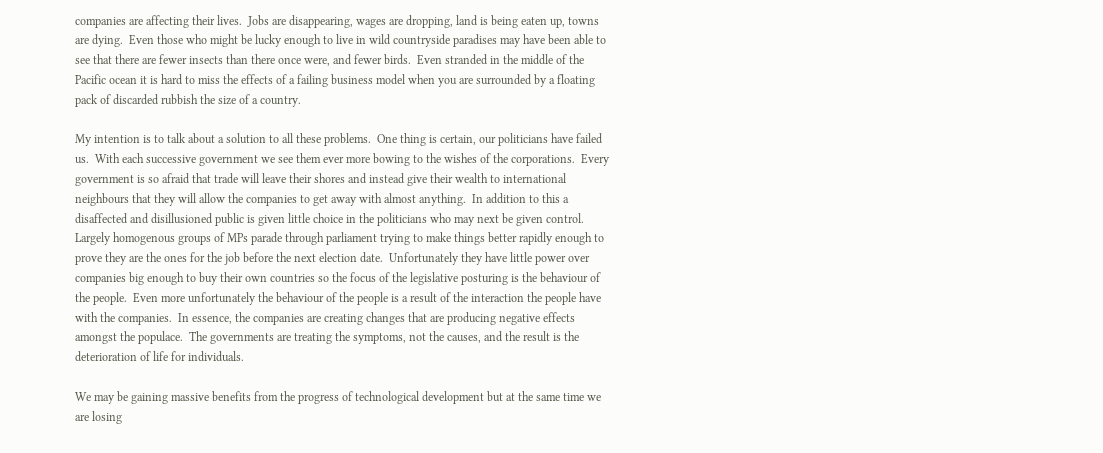companies are affecting their lives.  Jobs are disappearing, wages are dropping, land is being eaten up, towns are dying.  Even those who might be lucky enough to live in wild countryside paradises may have been able to see that there are fewer insects than there once were, and fewer birds.  Even stranded in the middle of the Pacific ocean it is hard to miss the effects of a failing business model when you are surrounded by a floating pack of discarded rubbish the size of a country.

My intention is to talk about a solution to all these problems.  One thing is certain, our politicians have failed us.  With each successive government we see them ever more bowing to the wishes of the corporations.  Every government is so afraid that trade will leave their shores and instead give their wealth to international neighbours that they will allow the companies to get away with almost anything.  In addition to this a disaffected and disillusioned public is given little choice in the politicians who may next be given control.  Largely homogenous groups of MPs parade through parliament trying to make things better rapidly enough to prove they are the ones for the job before the next election date.  Unfortunately they have little power over companies big enough to buy their own countries so the focus of the legislative posturing is the behaviour of the people.  Even more unfortunately the behaviour of the people is a result of the interaction the people have with the companies.  In essence, the companies are creating changes that are producing negative effects amongst the populace.  The governments are treating the symptoms, not the causes, and the result is the deterioration of life for individuals.

We may be gaining massive benefits from the progress of technological development but at the same time we are losing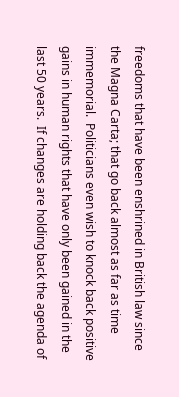freedoms that have been enshrined in British law since the Magna Carta; that go back almost as far as time immemorial.  Politicians even wish to knock back positive gains in human rights that have only been gained in the last 50 years.  If changes are holding back the agenda of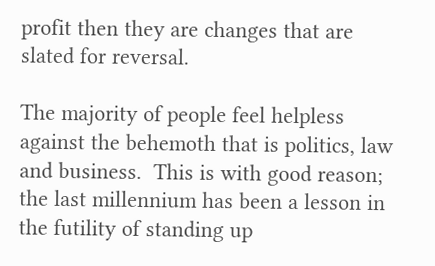profit then they are changes that are slated for reversal.

The majority of people feel helpless against the behemoth that is politics, law and business.  This is with good reason; the last millennium has been a lesson in the futility of standing up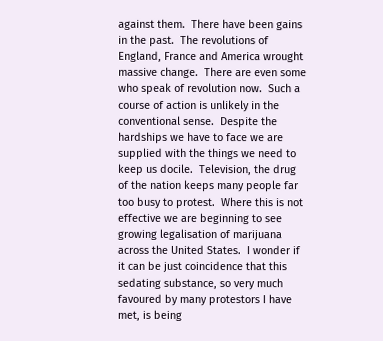against them.  There have been gains in the past.  The revolutions of England, France and America wrought massive change.  There are even some who speak of revolution now.  Such a course of action is unlikely in the conventional sense.  Despite the hardships we have to face we are supplied with the things we need to keep us docile.  Television, the drug of the nation keeps many people far too busy to protest.  Where this is not effective we are beginning to see growing legalisation of marijuana across the United States.  I wonder if it can be just coincidence that this sedating substance, so very much favoured by many protestors I have met, is being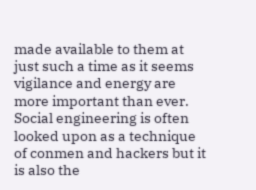made available to them at just such a time as it seems vigilance and energy are more important than ever.  Social engineering is often looked upon as a technique of conmen and hackers but it is also the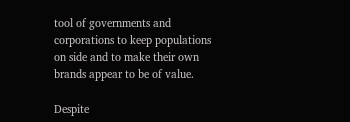tool of governments and corporations to keep populations on side and to make their own brands appear to be of value.

Despite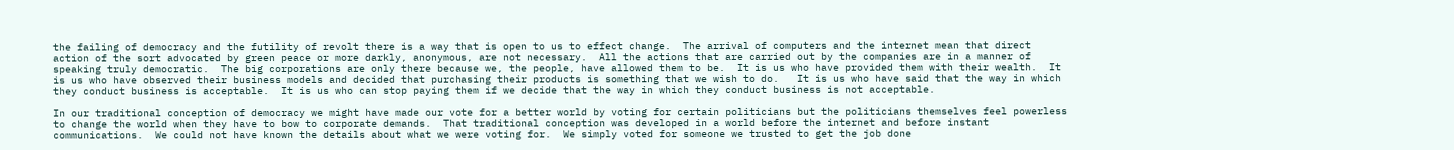the failing of democracy and the futility of revolt there is a way that is open to us to effect change.  The arrival of computers and the internet mean that direct action of the sort advocated by green peace or more darkly, anonymous, are not necessary.  All the actions that are carried out by the companies are in a manner of speaking truly democratic.  The big corporations are only there because we, the people, have allowed them to be.  It is us who have provided them with their wealth.  It is us who have observed their business models and decided that purchasing their products is something that we wish to do.   It is us who have said that the way in which they conduct business is acceptable.  It is us who can stop paying them if we decide that the way in which they conduct business is not acceptable.

In our traditional conception of democracy we might have made our vote for a better world by voting for certain politicians but the politicians themselves feel powerless to change the world when they have to bow to corporate demands.  That traditional conception was developed in a world before the internet and before instant communications.  We could not have known the details about what we were voting for.  We simply voted for someone we trusted to get the job done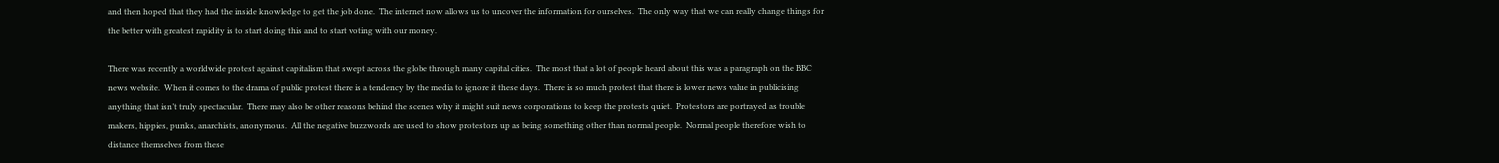and then hoped that they had the inside knowledge to get the job done.  The internet now allows us to uncover the information for ourselves.  The only way that we can really change things for the better with greatest rapidity is to start doing this and to start voting with our money.

There was recently a worldwide protest against capitalism that swept across the globe through many capital cities.  The most that a lot of people heard about this was a paragraph on the BBC news website.  When it comes to the drama of public protest there is a tendency by the media to ignore it these days.  There is so much protest that there is lower news value in publicising anything that isn’t truly spectacular.  There may also be other reasons behind the scenes why it might suit news corporations to keep the protests quiet.  Protestors are portrayed as trouble makers, hippies, punks, anarchists, anonymous.  All the negative buzzwords are used to show protestors up as being something other than normal people.  Normal people therefore wish to distance themselves from these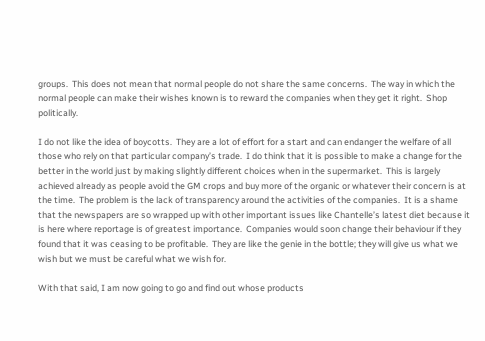groups.  This does not mean that normal people do not share the same concerns.  The way in which the normal people can make their wishes known is to reward the companies when they get it right.  Shop politically.

I do not like the idea of boycotts.  They are a lot of effort for a start and can endanger the welfare of all those who rely on that particular company’s trade.  I do think that it is possible to make a change for the better in the world just by making slightly different choices when in the supermarket.  This is largely achieved already as people avoid the GM crops and buy more of the organic or whatever their concern is at the time.  The problem is the lack of transparency around the activities of the companies.  It is a shame that the newspapers are so wrapped up with other important issues like Chantelle’s latest diet because it is here where reportage is of greatest importance.  Companies would soon change their behaviour if they found that it was ceasing to be profitable.  They are like the genie in the bottle; they will give us what we wish but we must be careful what we wish for.

With that said, I am now going to go and find out whose products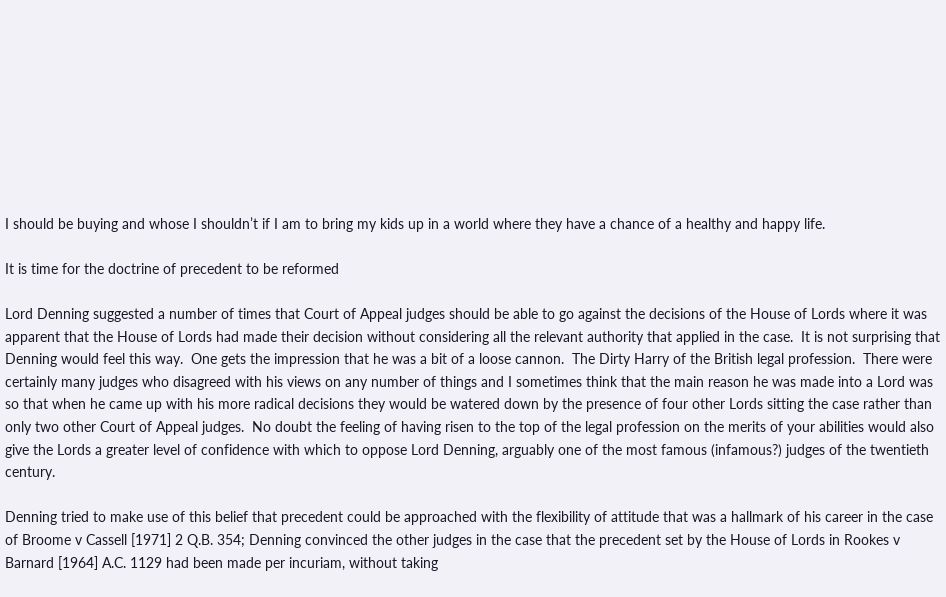I should be buying and whose I shouldn’t if I am to bring my kids up in a world where they have a chance of a healthy and happy life.

It is time for the doctrine of precedent to be reformed

Lord Denning suggested a number of times that Court of Appeal judges should be able to go against the decisions of the House of Lords where it was apparent that the House of Lords had made their decision without considering all the relevant authority that applied in the case.  It is not surprising that Denning would feel this way.  One gets the impression that he was a bit of a loose cannon.  The Dirty Harry of the British legal profession.  There were certainly many judges who disagreed with his views on any number of things and I sometimes think that the main reason he was made into a Lord was so that when he came up with his more radical decisions they would be watered down by the presence of four other Lords sitting the case rather than only two other Court of Appeal judges.  No doubt the feeling of having risen to the top of the legal profession on the merits of your abilities would also give the Lords a greater level of confidence with which to oppose Lord Denning, arguably one of the most famous (infamous?) judges of the twentieth century.

Denning tried to make use of this belief that precedent could be approached with the flexibility of attitude that was a hallmark of his career in the case of Broome v Cassell [1971] 2 Q.B. 354; Denning convinced the other judges in the case that the precedent set by the House of Lords in Rookes v Barnard [1964] A.C. 1129 had been made per incuriam, without taking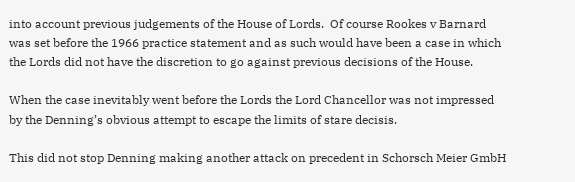into account previous judgements of the House of Lords.  Of course Rookes v Barnard was set before the 1966 practice statement and as such would have been a case in which the Lords did not have the discretion to go against previous decisions of the House.

When the case inevitably went before the Lords the Lord Chancellor was not impressed by the Denning’s obvious attempt to escape the limits of stare decisis.

This did not stop Denning making another attack on precedent in Schorsch Meier GmbH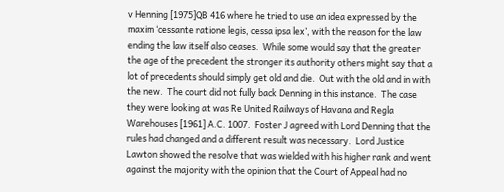v Henning [1975]QB 416 where he tried to use an idea expressed by the maxim ‘cessante ratione legis, cessa ipsa lex’, with the reason for the law ending the law itself also ceases.  While some would say that the greater the age of the precedent the stronger its authority others might say that a lot of precedents should simply get old and die.  Out with the old and in with the new.  The court did not fully back Denning in this instance.  The case they were looking at was Re United Railways of Havana and Regla Warehouses [1961] A.C. 1007.  Foster J agreed with Lord Denning that the rules had changed and a different result was necessary.  Lord Justice Lawton showed the resolve that was wielded with his higher rank and went against the majority with the opinion that the Court of Appeal had no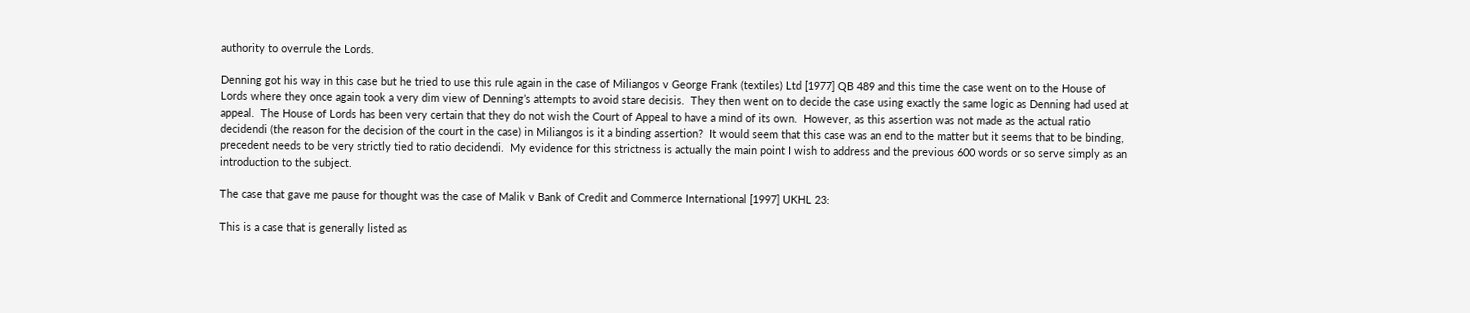authority to overrule the Lords.

Denning got his way in this case but he tried to use this rule again in the case of Miliangos v George Frank (textiles) Ltd [1977] QB 489 and this time the case went on to the House of Lords where they once again took a very dim view of Denning’s attempts to avoid stare decisis.  They then went on to decide the case using exactly the same logic as Denning had used at appeal.  The House of Lords has been very certain that they do not wish the Court of Appeal to have a mind of its own.  However, as this assertion was not made as the actual ratio decidendi (the reason for the decision of the court in the case) in Miliangos is it a binding assertion?  It would seem that this case was an end to the matter but it seems that to be binding, precedent needs to be very strictly tied to ratio decidendi.  My evidence for this strictness is actually the main point I wish to address and the previous 600 words or so serve simply as an introduction to the subject.

The case that gave me pause for thought was the case of Malik v Bank of Credit and Commerce International [1997] UKHL 23:

This is a case that is generally listed as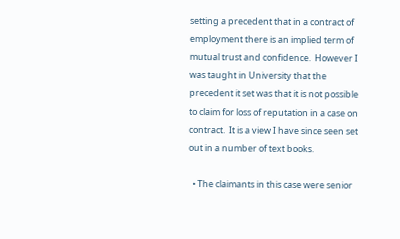setting a precedent that in a contract of employment there is an implied term of mutual trust and confidence.  However I was taught in University that the precedent it set was that it is not possible to claim for loss of reputation in a case on contract.  It is a view I have since seen set out in a number of text books.

  • The claimants in this case were senior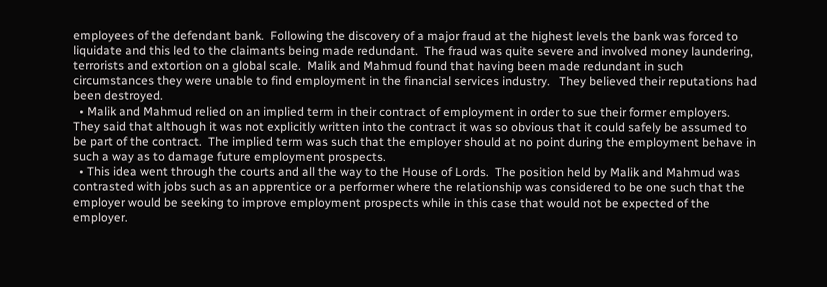employees of the defendant bank.  Following the discovery of a major fraud at the highest levels the bank was forced to liquidate and this led to the claimants being made redundant.  The fraud was quite severe and involved money laundering, terrorists and extortion on a global scale.  Malik and Mahmud found that having been made redundant in such circumstances they were unable to find employment in the financial services industry.   They believed their reputations had been destroyed.
  • Malik and Mahmud relied on an implied term in their contract of employment in order to sue their former employers.  They said that although it was not explicitly written into the contract it was so obvious that it could safely be assumed to be part of the contract.  The implied term was such that the employer should at no point during the employment behave in such a way as to damage future employment prospects.
  • This idea went through the courts and all the way to the House of Lords.  The position held by Malik and Mahmud was contrasted with jobs such as an apprentice or a performer where the relationship was considered to be one such that the employer would be seeking to improve employment prospects while in this case that would not be expected of the employer.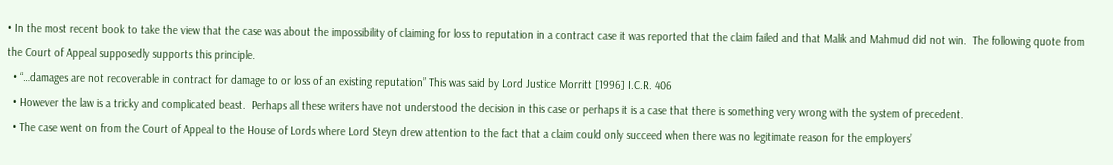• In the most recent book to take the view that the case was about the impossibility of claiming for loss to reputation in a contract case it was reported that the claim failed and that Malik and Mahmud did not win.  The following quote from the Court of Appeal supposedly supports this principle.
  • “…damages are not recoverable in contract for damage to or loss of an existing reputation” This was said by Lord Justice Morritt [1996] I.C.R. 406
  • However the law is a tricky and complicated beast.  Perhaps all these writers have not understood the decision in this case or perhaps it is a case that there is something very wrong with the system of precedent.
  • The case went on from the Court of Appeal to the House of Lords where Lord Steyn drew attention to the fact that a claim could only succeed when there was no legitimate reason for the employers’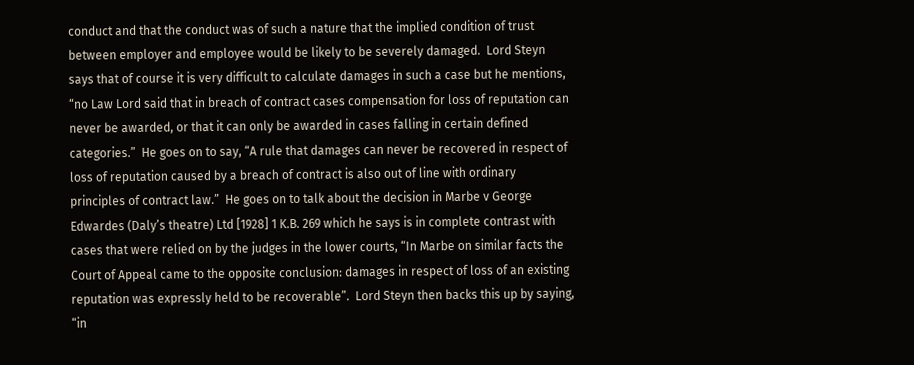conduct and that the conduct was of such a nature that the implied condition of trust between employer and employee would be likely to be severely damaged.  Lord Steyn says that of course it is very difficult to calculate damages in such a case but he mentions, “no Law Lord said that in breach of contract cases compensation for loss of reputation can never be awarded, or that it can only be awarded in cases falling in certain defined categories.”  He goes on to say, “A rule that damages can never be recovered in respect of loss of reputation caused by a breach of contract is also out of line with ordinary principles of contract law.”  He goes on to talk about the decision in Marbe v George Edwardes (Daly’s theatre) Ltd [1928] 1 K.B. 269 which he says is in complete contrast with cases that were relied on by the judges in the lower courts, “In Marbe on similar facts the Court of Appeal came to the opposite conclusion: damages in respect of loss of an existing reputation was expressly held to be recoverable”.  Lord Steyn then backs this up by saying, “in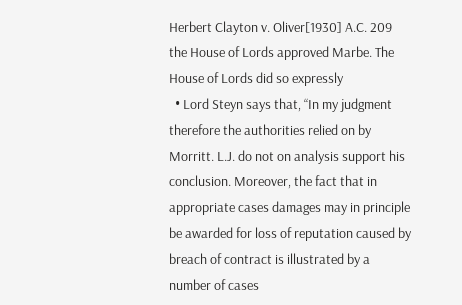Herbert Clayton v. Oliver[1930] A.C. 209 the House of Lords approved Marbe. The House of Lords did so expressly
  • Lord Steyn says that, “In my judgment therefore the authorities relied on by Morritt. L.J. do not on analysis support his conclusion. Moreover, the fact that in appropriate cases damages may in principle be awarded for loss of reputation caused by breach of contract is illustrated by a number of cases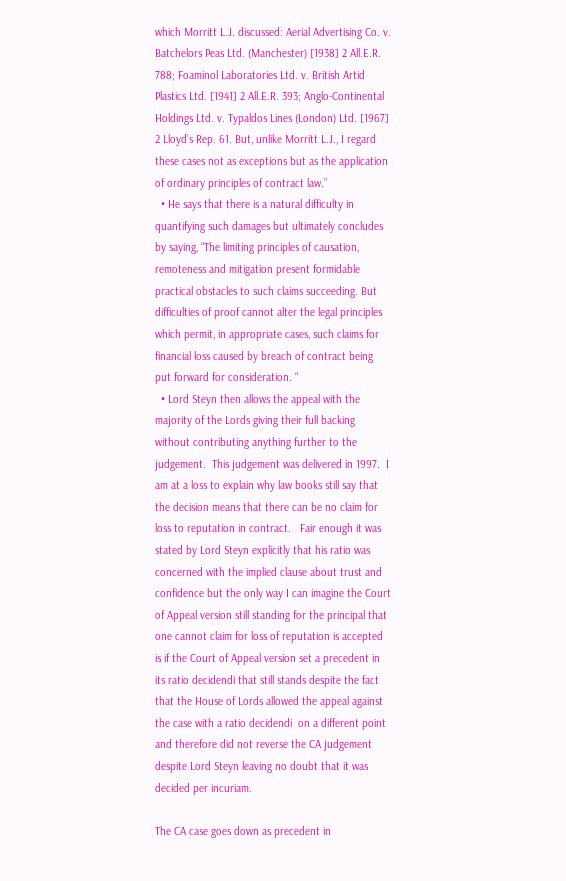which Morritt L.J. discussed: Aerial Advertising Co. v. Batchelors Peas Ltd. (Manchester) [1938] 2 All.E.R. 788; Foaminol Laboratories Ltd. v. British Artid Plastics Ltd. [1941] 2 All.E.R. 393; Anglo-Continental Holdings Ltd. v. Typaldos Lines (London) Ltd. [1967] 2 Lloyd’s Rep. 61. But, unlike Morritt L.J., I regard these cases not as exceptions but as the application of ordinary principles of contract law.”
  • He says that there is a natural difficulty in quantifying such damages but ultimately concludes by saying, “The limiting principles of causation, remoteness and mitigation present formidable practical obstacles to such claims succeeding. But difficulties of proof cannot alter the legal principles which permit, in appropriate cases, such claims for financial loss caused by breach of contract being put forward for consideration. “
  • Lord Steyn then allows the appeal with the majority of the Lords giving their full backing without contributing anything further to the judgement.  This judgement was delivered in 1997.  I am at a loss to explain why law books still say that the decision means that there can be no claim for loss to reputation in contract.   Fair enough it was stated by Lord Steyn explicitly that his ratio was concerned with the implied clause about trust and confidence but the only way I can imagine the Court of Appeal version still standing for the principal that one cannot claim for loss of reputation is accepted is if the Court of Appeal version set a precedent in its ratio decidendi that still stands despite the fact that the House of Lords allowed the appeal against the case with a ratio decidendi  on a different point and therefore did not reverse the CA judgement despite Lord Steyn leaving no doubt that it was decided per incuriam.

The CA case goes down as precedent in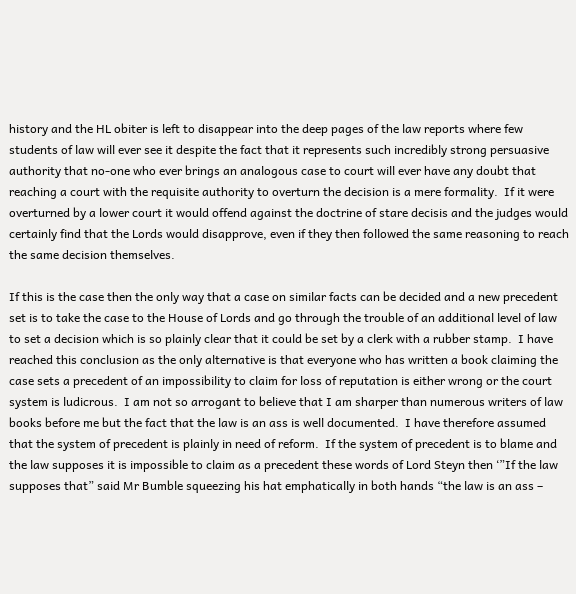history and the HL obiter is left to disappear into the deep pages of the law reports where few students of law will ever see it despite the fact that it represents such incredibly strong persuasive authority that no-one who ever brings an analogous case to court will ever have any doubt that reaching a court with the requisite authority to overturn the decision is a mere formality.  If it were overturned by a lower court it would offend against the doctrine of stare decisis and the judges would certainly find that the Lords would disapprove, even if they then followed the same reasoning to reach the same decision themselves.

If this is the case then the only way that a case on similar facts can be decided and a new precedent set is to take the case to the House of Lords and go through the trouble of an additional level of law to set a decision which is so plainly clear that it could be set by a clerk with a rubber stamp.  I have reached this conclusion as the only alternative is that everyone who has written a book claiming the case sets a precedent of an impossibility to claim for loss of reputation is either wrong or the court system is ludicrous.  I am not so arrogant to believe that I am sharper than numerous writers of law books before me but the fact that the law is an ass is well documented.  I have therefore assumed that the system of precedent is plainly in need of reform.  If the system of precedent is to blame and the law supposes it is impossible to claim as a precedent these words of Lord Steyn then ‘”If the law supposes that” said Mr Bumble squeezing his hat emphatically in both hands “the law is an ass –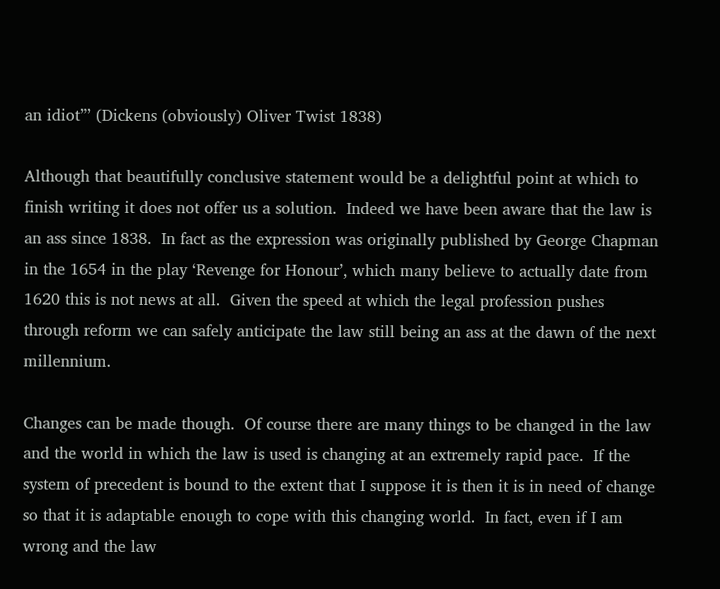an idiot”’ (Dickens (obviously) Oliver Twist 1838)

Although that beautifully conclusive statement would be a delightful point at which to finish writing it does not offer us a solution.  Indeed we have been aware that the law is an ass since 1838.  In fact as the expression was originally published by George Chapman in the 1654 in the play ‘Revenge for Honour’, which many believe to actually date from 1620 this is not news at all.  Given the speed at which the legal profession pushes through reform we can safely anticipate the law still being an ass at the dawn of the next millennium.

Changes can be made though.  Of course there are many things to be changed in the law and the world in which the law is used is changing at an extremely rapid pace.  If the system of precedent is bound to the extent that I suppose it is then it is in need of change so that it is adaptable enough to cope with this changing world.  In fact, even if I am wrong and the law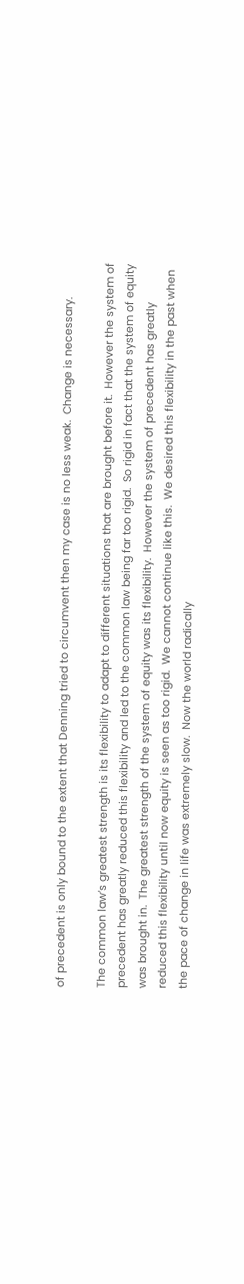of precedent is only bound to the extent that Denning tried to circumvent then my case is no less weak.  Change is necessary.

The common law’s greatest strength is its flexibility to adapt to different situations that are brought before it.  However the system of precedent has greatly reduced this flexibility and led to the common law being far too rigid.  So rigid in fact that the system of equity was brought in.  The greatest strength of the system of equity was its flexibility.  However the system of precedent has greatly reduced this flexibility until now equity is seen as too rigid.  We cannot continue like this.  We desired this flexibility in the past when the pace of change in life was extremely slow.  Now the world radically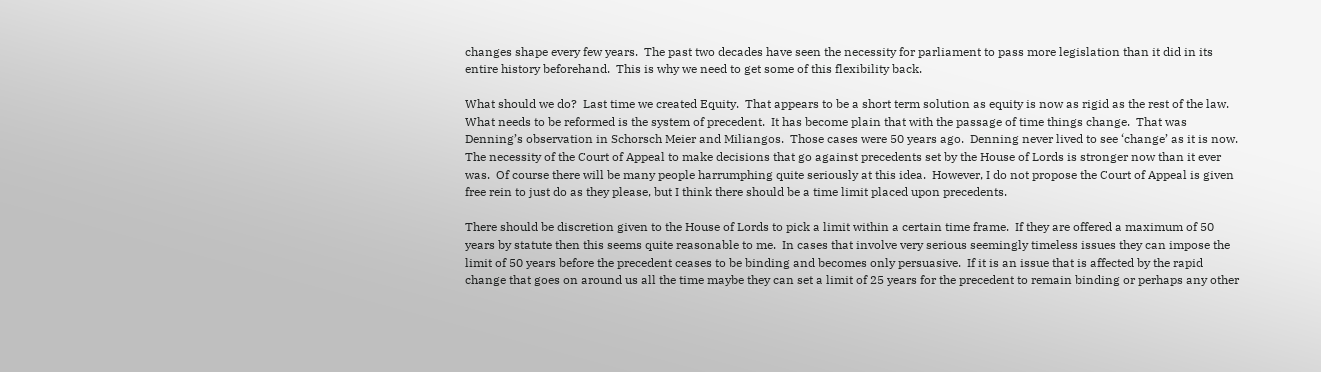changes shape every few years.  The past two decades have seen the necessity for parliament to pass more legislation than it did in its entire history beforehand.  This is why we need to get some of this flexibility back.

What should we do?  Last time we created Equity.  That appears to be a short term solution as equity is now as rigid as the rest of the law.  What needs to be reformed is the system of precedent.  It has become plain that with the passage of time things change.  That was Denning’s observation in Schorsch Meier and Miliangos.  Those cases were 50 years ago.  Denning never lived to see ‘change’ as it is now.  The necessity of the Court of Appeal to make decisions that go against precedents set by the House of Lords is stronger now than it ever was.  Of course there will be many people harrumphing quite seriously at this idea.  However, I do not propose the Court of Appeal is given free rein to just do as they please, but I think there should be a time limit placed upon precedents.

There should be discretion given to the House of Lords to pick a limit within a certain time frame.  If they are offered a maximum of 50 years by statute then this seems quite reasonable to me.  In cases that involve very serious seemingly timeless issues they can impose the limit of 50 years before the precedent ceases to be binding and becomes only persuasive.  If it is an issue that is affected by the rapid change that goes on around us all the time maybe they can set a limit of 25 years for the precedent to remain binding or perhaps any other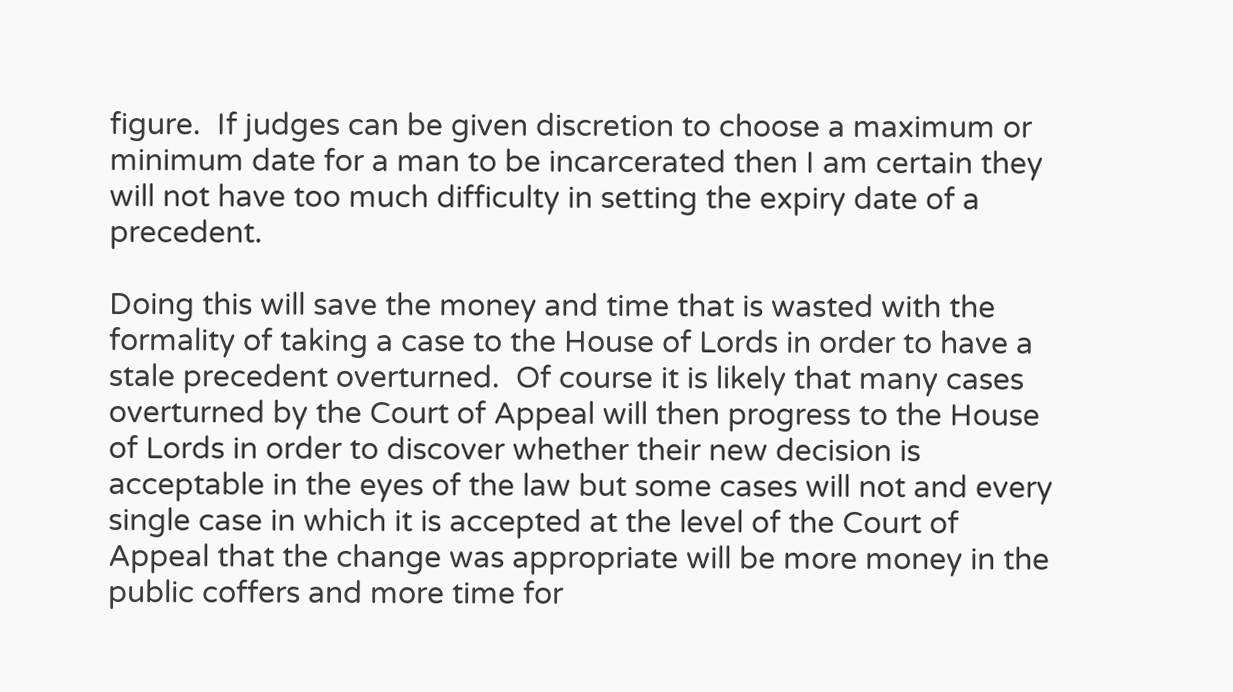figure.  If judges can be given discretion to choose a maximum or minimum date for a man to be incarcerated then I am certain they will not have too much difficulty in setting the expiry date of a precedent.

Doing this will save the money and time that is wasted with the formality of taking a case to the House of Lords in order to have a stale precedent overturned.  Of course it is likely that many cases overturned by the Court of Appeal will then progress to the House of Lords in order to discover whether their new decision is acceptable in the eyes of the law but some cases will not and every single case in which it is accepted at the level of the Court of Appeal that the change was appropriate will be more money in the public coffers and more time for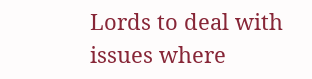Lords to deal with issues where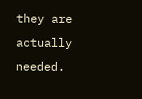they are actually needed.